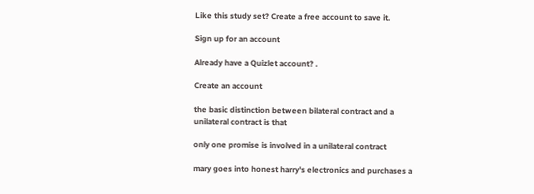Like this study set? Create a free account to save it.

Sign up for an account

Already have a Quizlet account? .

Create an account

the basic distinction between bilateral contract and a unilateral contract is that

only one promise is involved in a unilateral contract

mary goes into honest harry's electronics and purchases a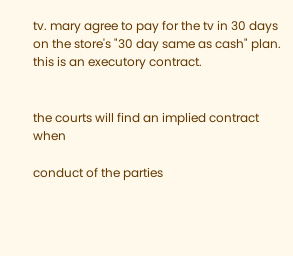tv. mary agree to pay for the tv in 30 days on the store's "30 day same as cash" plan. this is an executory contract.


the courts will find an implied contract when

conduct of the parties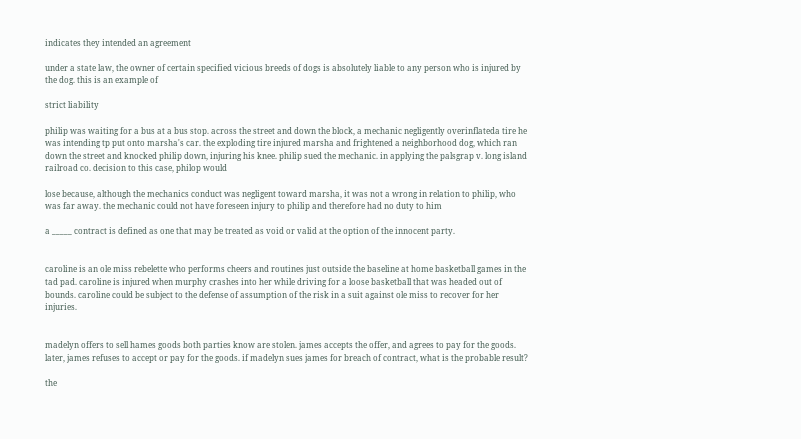indicates they intended an agreement

under a state law, the owner of certain specified vicious breeds of dogs is absolutely liable to any person who is injured by the dog. this is an example of

strict liability

philip was waiting for a bus at a bus stop. across the street and down the block, a mechanic negligently overinflateda tire he was intending tp put onto marsha's car. the exploding tire injured marsha and frightened a neighborhood dog, which ran down the street and knocked philip down, injuring his knee. philip sued the mechanic. in applying the palsgrap v. long island railroad co. decision to this case, philop would

lose because, although the mechanics conduct was negligent toward marsha, it was not a wrong in relation to philip, who was far away. the mechanic could not have foreseen injury to philip and therefore had no duty to him

a _____ contract is defined as one that may be treated as void or valid at the option of the innocent party.


caroline is an ole miss rebelette who performs cheers and routines just outside the baseline at home basketball games in the tad pad. caroline is injured when murphy crashes into her while driving for a loose basketball that was headed out of bounds. caroline could be subject to the defense of assumption of the risk in a suit against ole miss to recover for her injuries.


madelyn offers to sell hames goods both parties know are stolen. james accepts the offer, and agrees to pay for the goods. later, james refuses to accept or pay for the goods. if madelyn sues james for breach of contract, what is the probable result?

the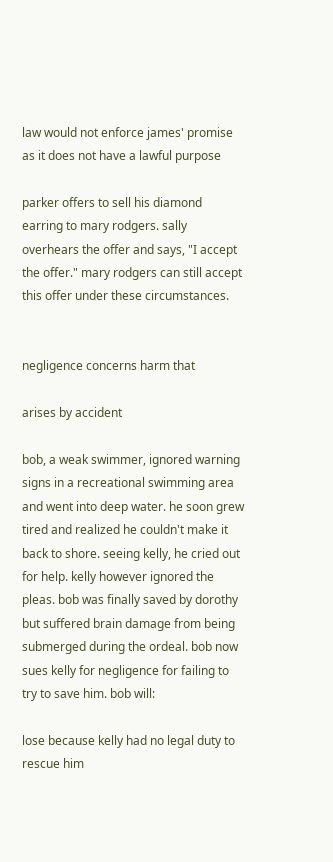law would not enforce james' promise as it does not have a lawful purpose

parker offers to sell his diamond earring to mary rodgers. sally overhears the offer and says, "I accept the offer." mary rodgers can still accept this offer under these circumstances.


negligence concerns harm that

arises by accident

bob, a weak swimmer, ignored warning signs in a recreational swimming area and went into deep water. he soon grew tired and realized he couldn't make it back to shore. seeing kelly, he cried out for help. kelly however ignored the pleas. bob was finally saved by dorothy but suffered brain damage from being submerged during the ordeal. bob now sues kelly for negligence for failing to try to save him. bob will:

lose because kelly had no legal duty to rescue him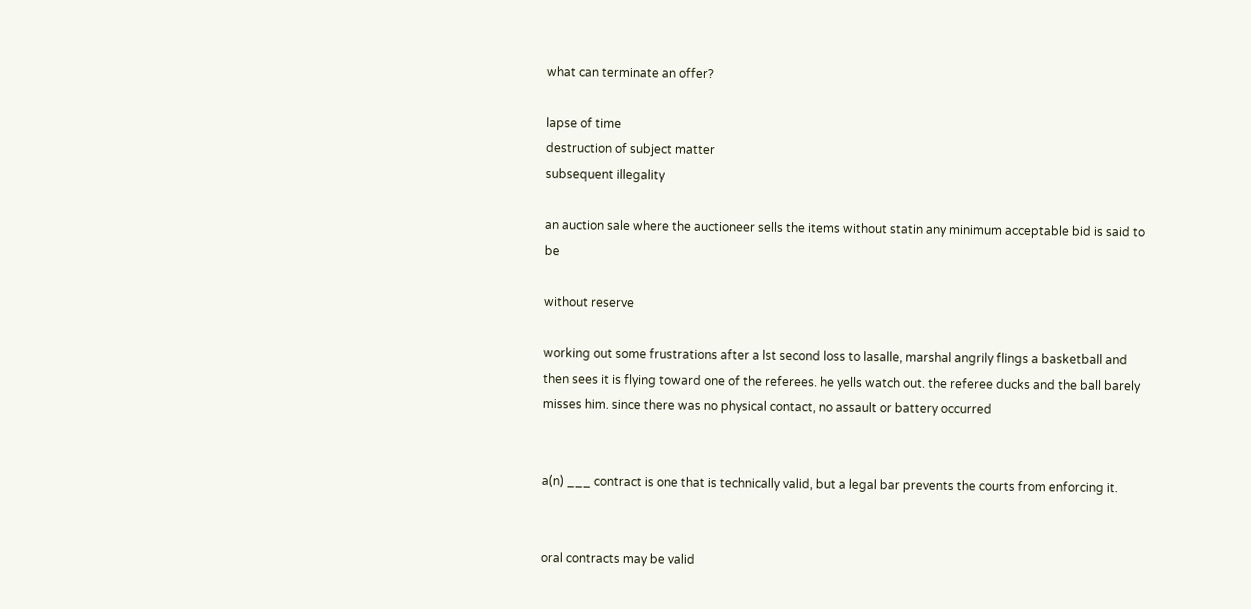what can terminate an offer?

lapse of time
destruction of subject matter
subsequent illegality

an auction sale where the auctioneer sells the items without statin any minimum acceptable bid is said to be

without reserve

working out some frustrations after a lst second loss to lasalle, marshal angrily flings a basketball and then sees it is flying toward one of the referees. he yells watch out. the referee ducks and the ball barely misses him. since there was no physical contact, no assault or battery occurred


a(n) ___ contract is one that is technically valid, but a legal bar prevents the courts from enforcing it.


oral contracts may be valid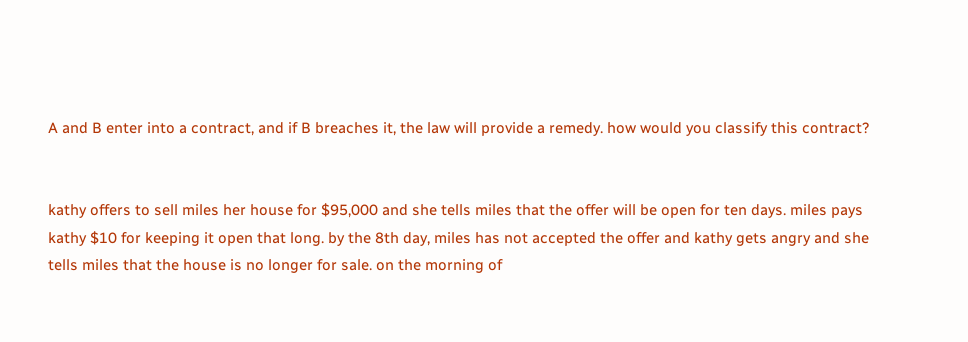A and B enter into a contract, and if B breaches it, the law will provide a remedy. how would you classify this contract?


kathy offers to sell miles her house for $95,000 and she tells miles that the offer will be open for ten days. miles pays kathy $10 for keeping it open that long. by the 8th day, miles has not accepted the offer and kathy gets angry and she tells miles that the house is no longer for sale. on the morning of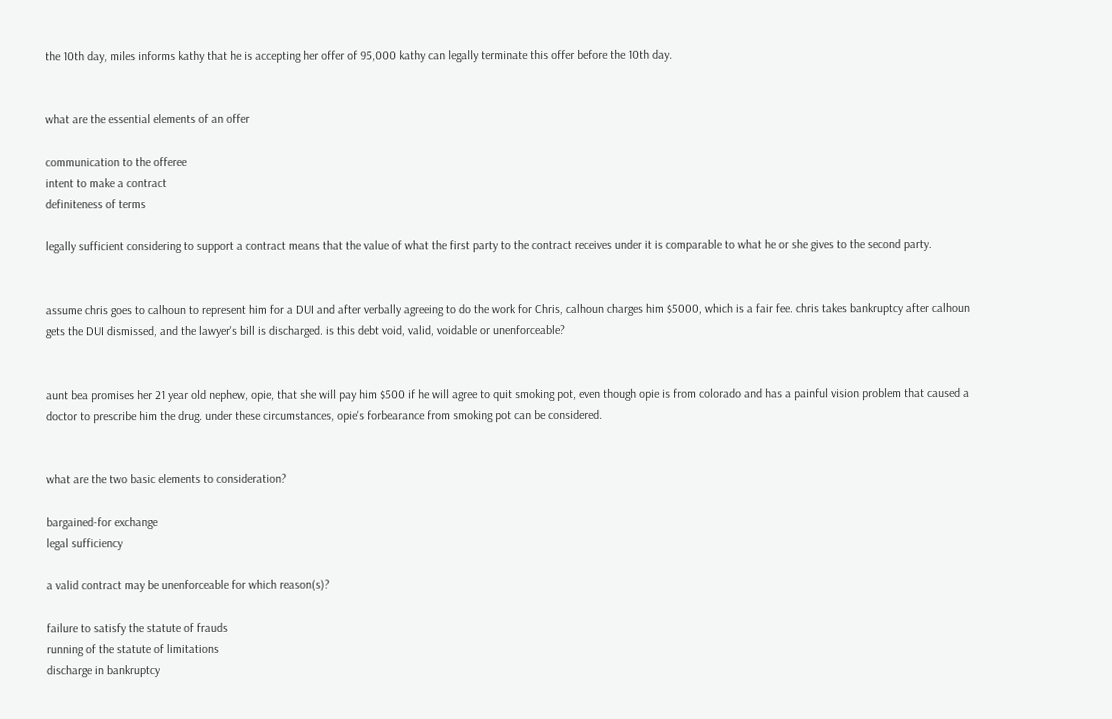the 10th day, miles informs kathy that he is accepting her offer of 95,000 kathy can legally terminate this offer before the 10th day.


what are the essential elements of an offer

communication to the offeree
intent to make a contract
definiteness of terms

legally sufficient considering to support a contract means that the value of what the first party to the contract receives under it is comparable to what he or she gives to the second party.


assume chris goes to calhoun to represent him for a DUI and after verbally agreeing to do the work for Chris, calhoun charges him $5000, which is a fair fee. chris takes bankruptcy after calhoun gets the DUI dismissed, and the lawyer's bill is discharged. is this debt void, valid, voidable or unenforceable?


aunt bea promises her 21 year old nephew, opie, that she will pay him $500 if he will agree to quit smoking pot, even though opie is from colorado and has a painful vision problem that caused a doctor to prescribe him the drug. under these circumstances, opie's forbearance from smoking pot can be considered.


what are the two basic elements to consideration?

bargained-for exchange
legal sufficiency

a valid contract may be unenforceable for which reason(s)?

failure to satisfy the statute of frauds
running of the statute of limitations
discharge in bankruptcy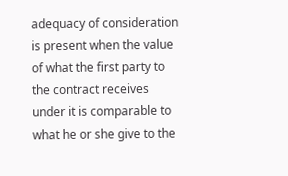adequacy of consideration is present when the value of what the first party to the contract receives under it is comparable to what he or she give to the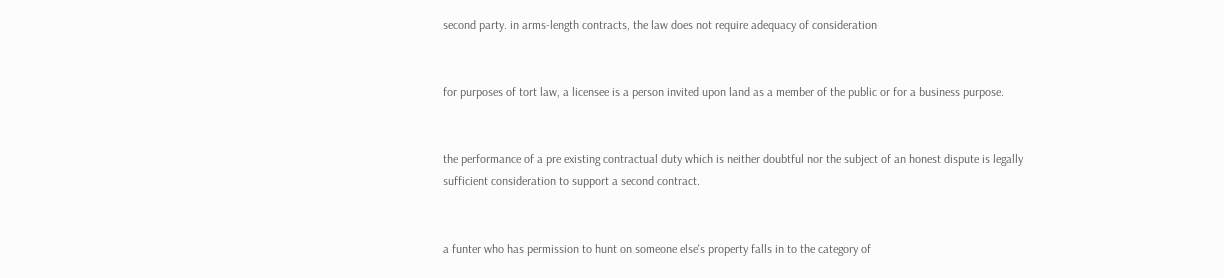second party. in arms-length contracts, the law does not require adequacy of consideration


for purposes of tort law, a licensee is a person invited upon land as a member of the public or for a business purpose.


the performance of a pre existing contractual duty which is neither doubtful nor the subject of an honest dispute is legally sufficient consideration to support a second contract.


a funter who has permission to hunt on someone else's property falls in to the category of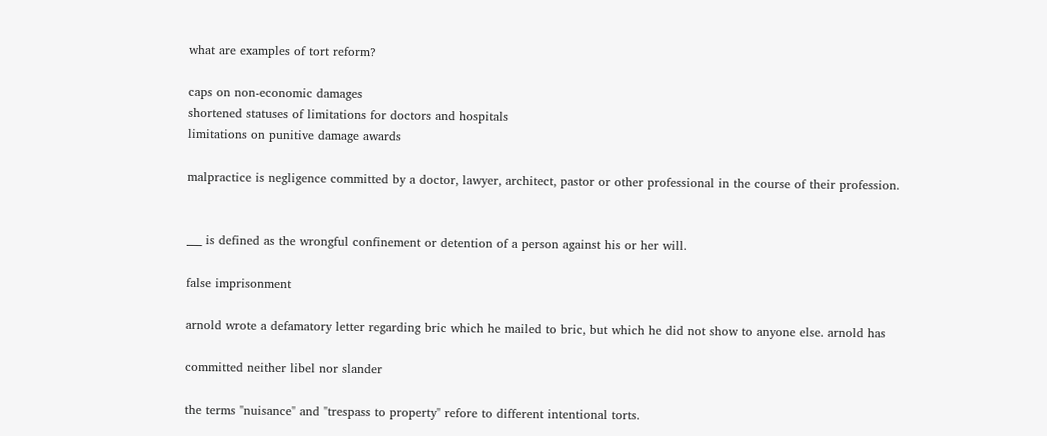what are examples of tort reform?

caps on non-economic damages
shortened statuses of limitations for doctors and hospitals
limitations on punitive damage awards

malpractice is negligence committed by a doctor, lawyer, architect, pastor or other professional in the course of their profession.


___ is defined as the wrongful confinement or detention of a person against his or her will.

false imprisonment

arnold wrote a defamatory letter regarding bric which he mailed to bric, but which he did not show to anyone else. arnold has

committed neither libel nor slander

the terms "nuisance" and "trespass to property" refore to different intentional torts.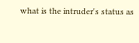what is the intruder's status as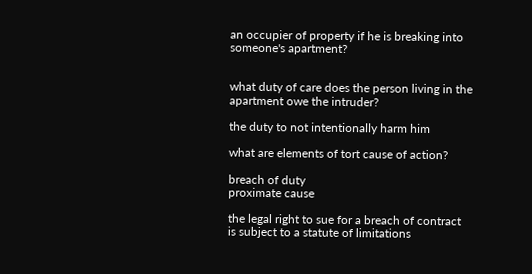an occupier of property if he is breaking into someone's apartment?


what duty of care does the person living in the apartment owe the intruder?

the duty to not intentionally harm him

what are elements of tort cause of action?

breach of duty
proximate cause

the legal right to sue for a breach of contract is subject to a statute of limitations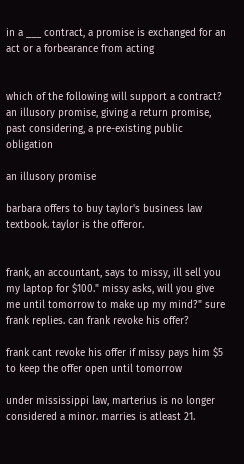in a ___ contract, a promise is exchanged for an act or a forbearance from acting


which of the following will support a contract? an illusory promise, giving a return promise, past considering, a pre-existing public obligation

an illusory promise

barbara offers to buy taylor's business law textbook. taylor is the offeror.


frank, an accountant, says to missy, ill sell you my laptop for $100." missy asks, will you give me until tomorrow to make up my mind?" sure frank replies. can frank revoke his offer?

frank cant revoke his offer if missy pays him $5 to keep the offer open until tomorrow

under mississippi law, marterius is no longer considered a minor. marries is atleast 21.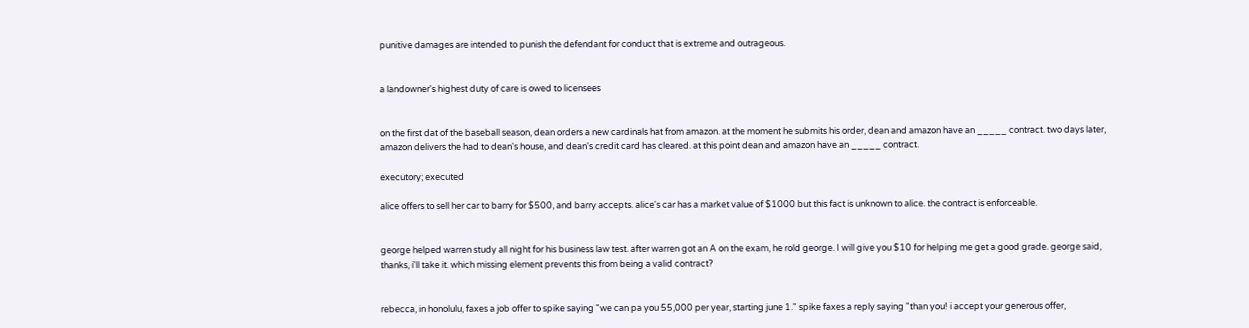punitive damages are intended to punish the defendant for conduct that is extreme and outrageous.


a landowner's highest duty of care is owed to licensees


on the first dat of the baseball season, dean orders a new cardinals hat from amazon. at the moment he submits his order, dean and amazon have an _____ contract. two days later, amazon delivers the had to dean's house, and dean's credit card has cleared. at this point dean and amazon have an _____ contract.

executory; executed

alice offers to sell her car to barry for $500, and barry accepts. alice's car has a market value of $1000 but this fact is unknown to alice. the contract is enforceable.


george helped warren study all night for his business law test. after warren got an A on the exam, he rold george. I will give you $10 for helping me get a good grade. george said, thanks, i'll take it. which missing element prevents this from being a valid contract?


rebecca, in honolulu, faxes a job offer to spike saying "we can pa you 55,000 per year, starting june 1." spike faxes a reply saying "than you! i accept your generous offer,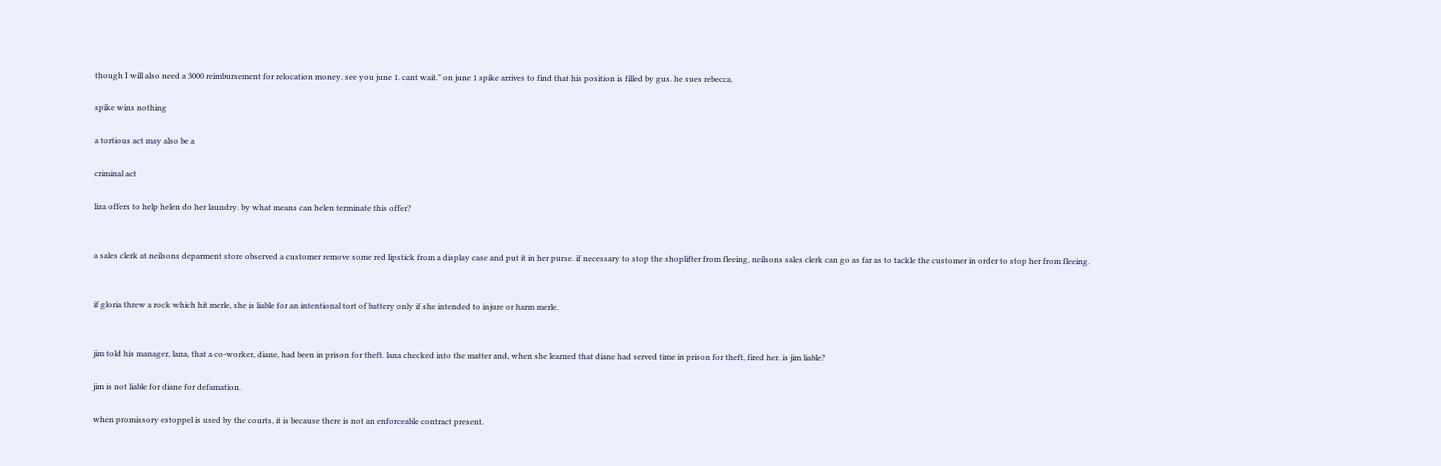though I will also need a 3000 reimbursement for relocation money. see you june 1. cant wait." on june 1 spike arrives to find that his position is filled by gus. he sues rebecca.

spike wins nothing

a tortious act may also be a

criminal act

liza offers to help helen do her laundry. by what means can helen terminate this offer?


a sales clerk at neilsons deparment store observed a customer remove some red lipstick from a display case and put it in her purse. if necessary to stop the shoplifter from fleeing, neilsons sales clerk can go as far as to tackle the customer in order to stop her from fleeing.


if gloria threw a rock which hit merle, she is liable for an intentional tort of battery only if she intended to injure or harm merle.


jim told his manager, lana, that a co-worker, diane, had been in prison for theft. lana checked into the matter and, when she learned that diane had served time in prison for theft, fired her. is jim liable?

jim is not liable for diane for defamation.

when promissory estoppel is used by the courts, it is because there is not an enforceable contract present.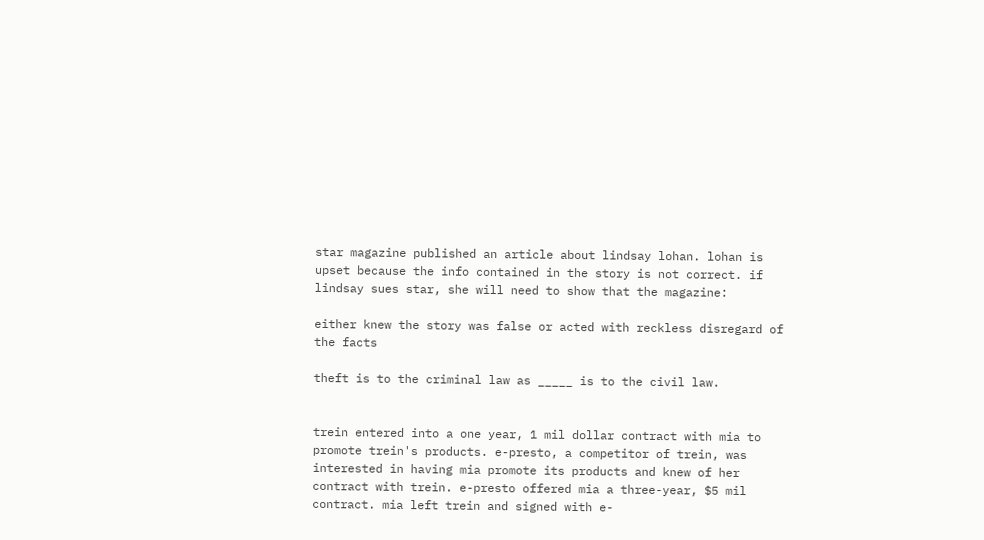star magazine published an article about lindsay lohan. lohan is upset because the info contained in the story is not correct. if lindsay sues star, she will need to show that the magazine:

either knew the story was false or acted with reckless disregard of the facts

theft is to the criminal law as _____ is to the civil law.


trein entered into a one year, 1 mil dollar contract with mia to promote trein's products. e-presto, a competitor of trein, was interested in having mia promote its products and knew of her contract with trein. e-presto offered mia a three-year, $5 mil contract. mia left trein and signed with e-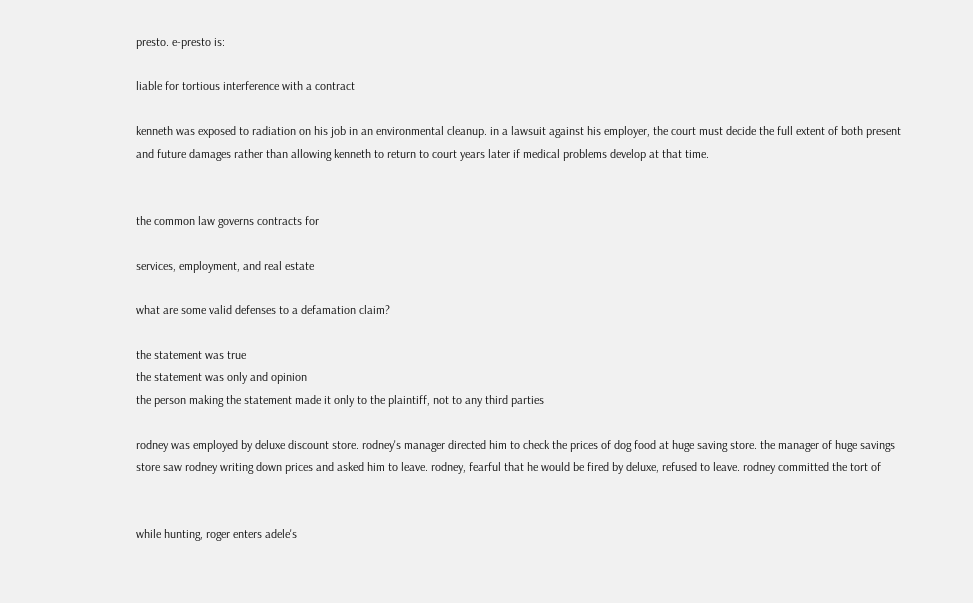presto. e-presto is:

liable for tortious interference with a contract

kenneth was exposed to radiation on his job in an environmental cleanup. in a lawsuit against his employer, the court must decide the full extent of both present and future damages rather than allowing kenneth to return to court years later if medical problems develop at that time.


the common law governs contracts for

services, employment, and real estate

what are some valid defenses to a defamation claim?

the statement was true
the statement was only and opinion
the person making the statement made it only to the plaintiff, not to any third parties

rodney was employed by deluxe discount store. rodney's manager directed him to check the prices of dog food at huge saving store. the manager of huge savings store saw rodney writing down prices and asked him to leave. rodney, fearful that he would be fired by deluxe, refused to leave. rodney committed the tort of


while hunting, roger enters adele's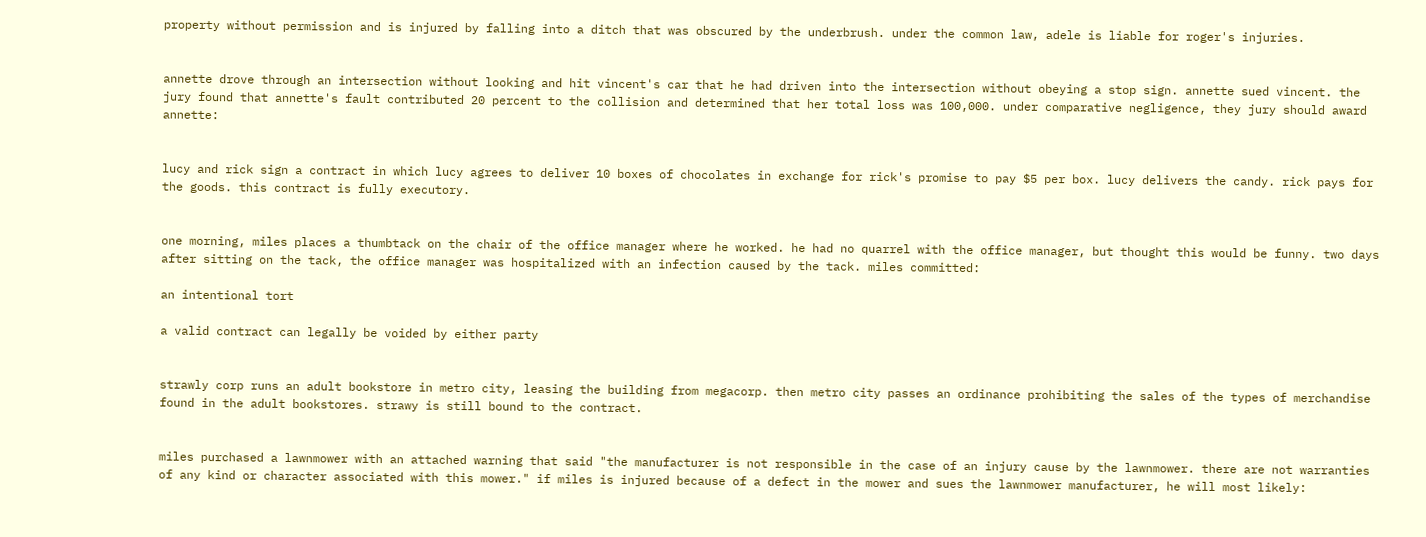property without permission and is injured by falling into a ditch that was obscured by the underbrush. under the common law, adele is liable for roger's injuries.


annette drove through an intersection without looking and hit vincent's car that he had driven into the intersection without obeying a stop sign. annette sued vincent. the jury found that annette's fault contributed 20 percent to the collision and determined that her total loss was 100,000. under comparative negligence, they jury should award annette:


lucy and rick sign a contract in which lucy agrees to deliver 10 boxes of chocolates in exchange for rick's promise to pay $5 per box. lucy delivers the candy. rick pays for the goods. this contract is fully executory.


one morning, miles places a thumbtack on the chair of the office manager where he worked. he had no quarrel with the office manager, but thought this would be funny. two days after sitting on the tack, the office manager was hospitalized with an infection caused by the tack. miles committed:

an intentional tort

a valid contract can legally be voided by either party


strawly corp runs an adult bookstore in metro city, leasing the building from megacorp. then metro city passes an ordinance prohibiting the sales of the types of merchandise found in the adult bookstores. strawy is still bound to the contract.


miles purchased a lawnmower with an attached warning that said "the manufacturer is not responsible in the case of an injury cause by the lawnmower. there are not warranties of any kind or character associated with this mower." if miles is injured because of a defect in the mower and sues the lawnmower manufacturer, he will most likely: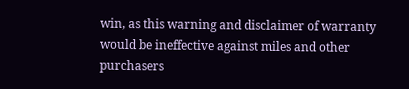win, as this warning and disclaimer of warranty would be ineffective against miles and other purchasers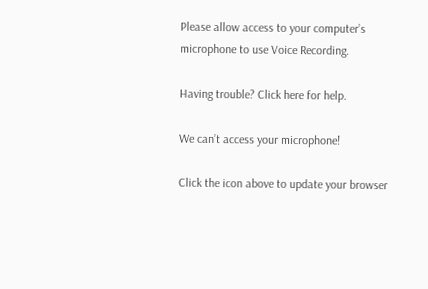Please allow access to your computer’s microphone to use Voice Recording.

Having trouble? Click here for help.

We can’t access your microphone!

Click the icon above to update your browser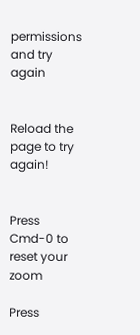permissions and try again


Reload the page to try again!


Press Cmd-0 to reset your zoom

Press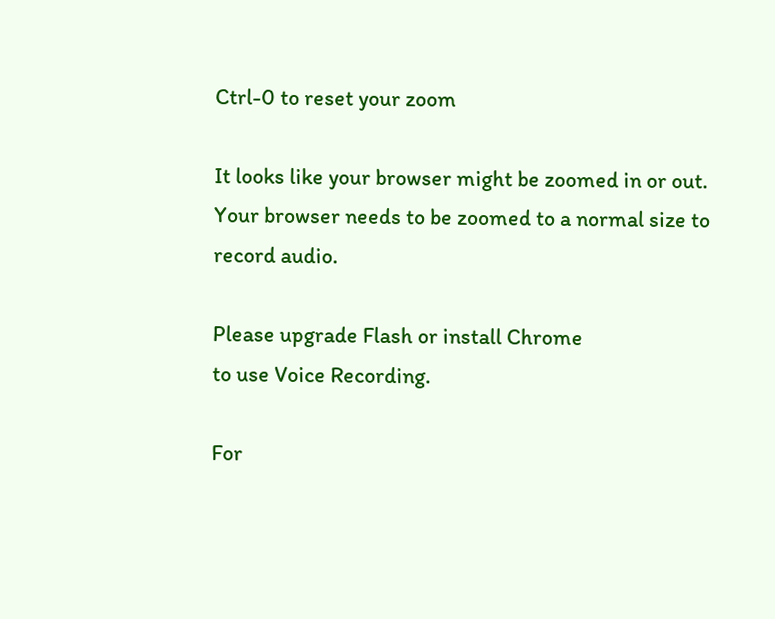Ctrl-0 to reset your zoom

It looks like your browser might be zoomed in or out. Your browser needs to be zoomed to a normal size to record audio.

Please upgrade Flash or install Chrome
to use Voice Recording.

For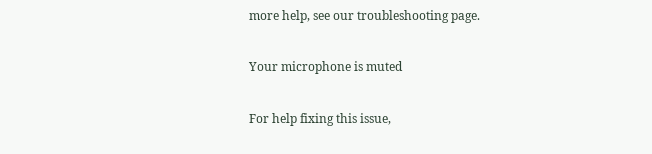more help, see our troubleshooting page.

Your microphone is muted

For help fixing this issue,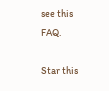see this FAQ.

Star this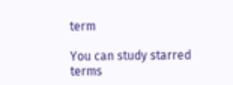term

You can study starred terms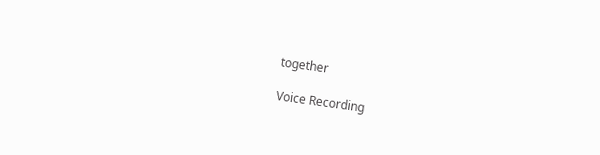together

Voice Recording